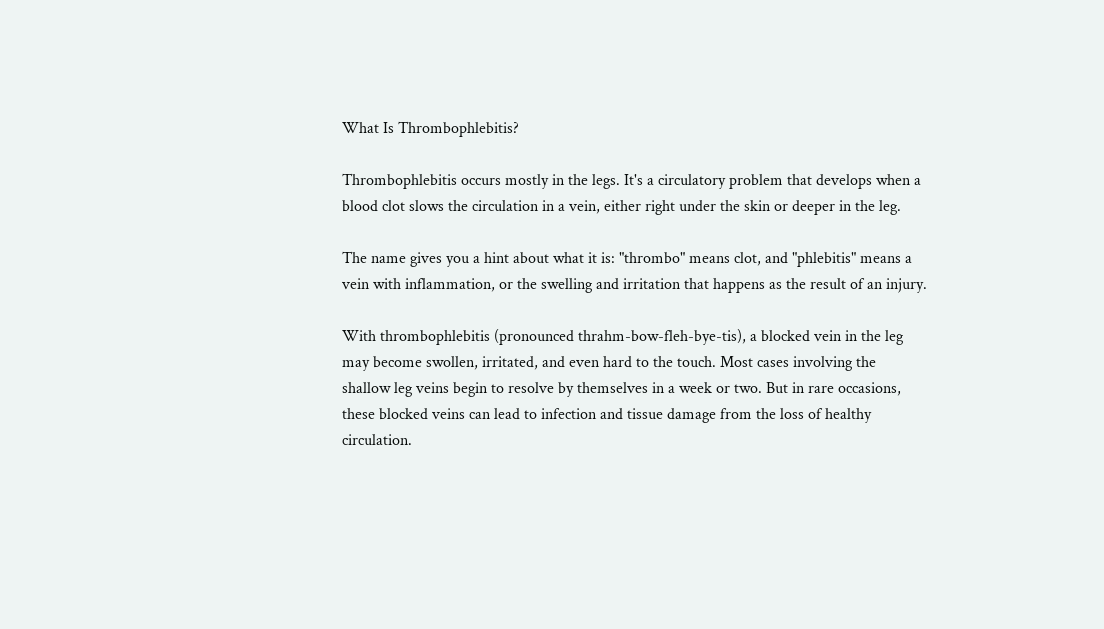What Is Thrombophlebitis?

Thrombophlebitis occurs mostly in the legs. It's a circulatory problem that develops when a blood clot slows the circulation in a vein, either right under the skin or deeper in the leg.

The name gives you a hint about what it is: "thrombo" means clot, and "phlebitis" means a vein with inflammation, or the swelling and irritation that happens as the result of an injury.

With thrombophlebitis (pronounced thrahm-bow-fleh-bye-tis), a blocked vein in the leg may become swollen, irritated, and even hard to the touch. Most cases involving the shallow leg veins begin to resolve by themselves in a week or two. But in rare occasions, these blocked veins can lead to infection and tissue damage from the loss of healthy circulation.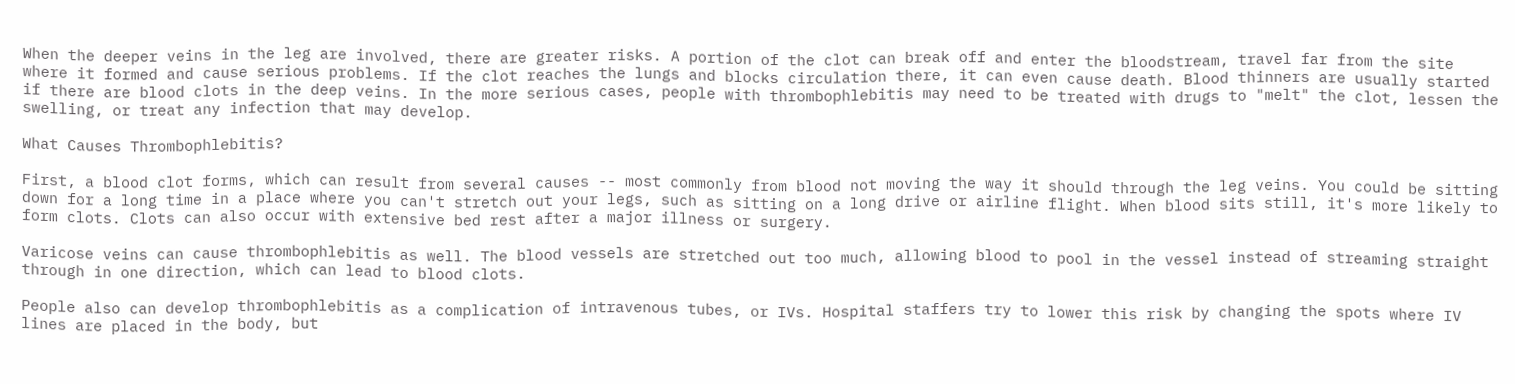When the deeper veins in the leg are involved, there are greater risks. A portion of the clot can break off and enter the bloodstream, travel far from the site where it formed and cause serious problems. If the clot reaches the lungs and blocks circulation there, it can even cause death. Blood thinners are usually started if there are blood clots in the deep veins. In the more serious cases, people with thrombophlebitis may need to be treated with drugs to "melt" the clot, lessen the swelling, or treat any infection that may develop.

What Causes Thrombophlebitis?

First, a blood clot forms, which can result from several causes -- most commonly from blood not moving the way it should through the leg veins. You could be sitting down for a long time in a place where you can't stretch out your legs, such as sitting on a long drive or airline flight. When blood sits still, it's more likely to form clots. Clots can also occur with extensive bed rest after a major illness or surgery.

Varicose veins can cause thrombophlebitis as well. The blood vessels are stretched out too much, allowing blood to pool in the vessel instead of streaming straight through in one direction, which can lead to blood clots.

People also can develop thrombophlebitis as a complication of intravenous tubes, or IVs. Hospital staffers try to lower this risk by changing the spots where IV lines are placed in the body, but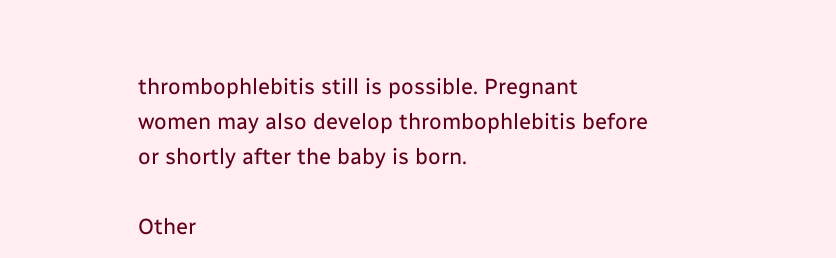thrombophlebitis still is possible. Pregnant women may also develop thrombophlebitis before or shortly after the baby is born.

Other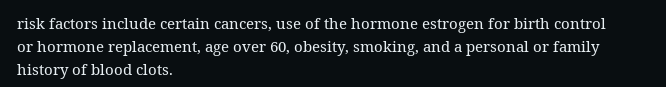risk factors include certain cancers, use of the hormone estrogen for birth control or hormone replacement, age over 60, obesity, smoking, and a personal or family history of blood clots.